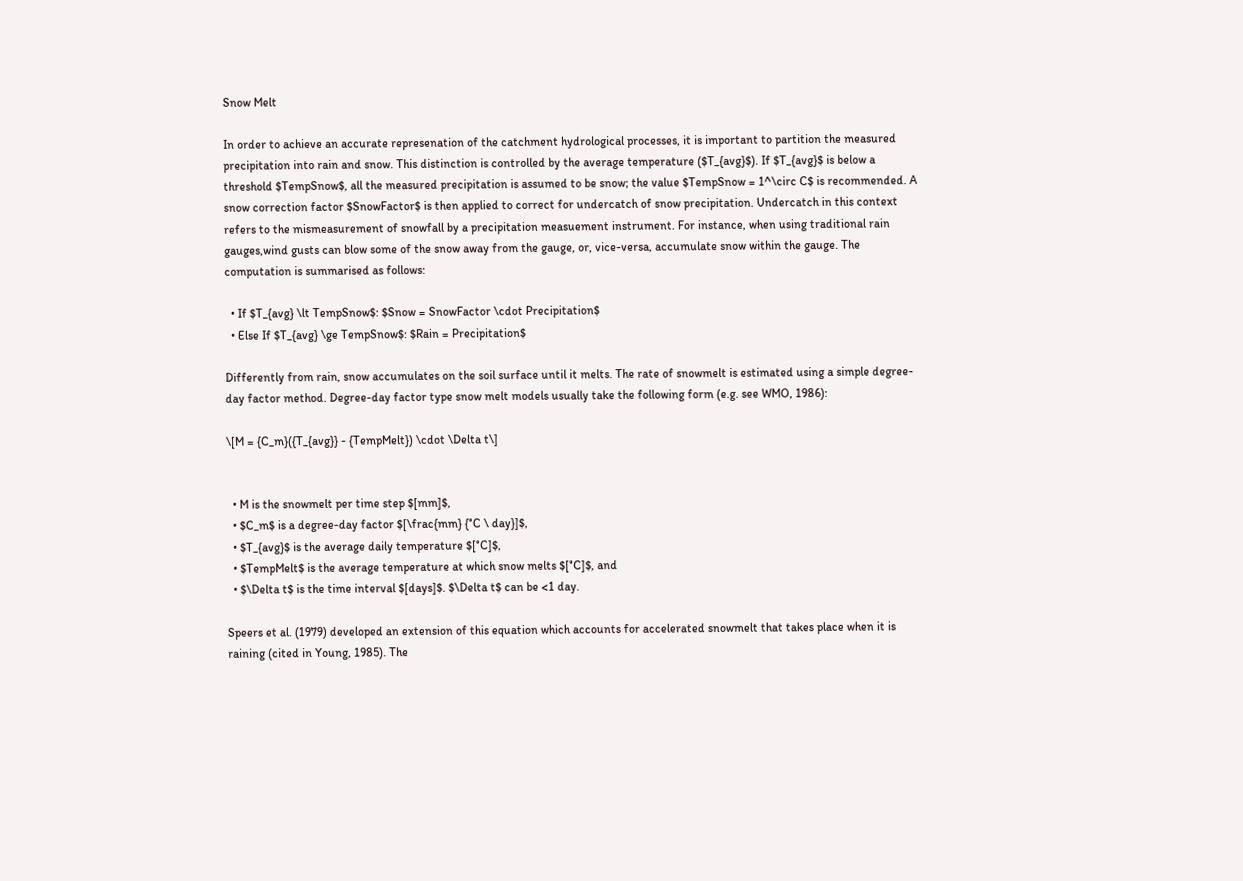Snow Melt

In order to achieve an accurate represenation of the catchment hydrological processes, it is important to partition the measured precipitation into rain and snow. This distinction is controlled by the average temperature ($T_{avg}$). If $T_{avg}$ is below a threshold $TempSnow$, all the measured precipitation is assumed to be snow; the value $TempSnow = 1^\circ C$ is recommended. A snow correction factor $SnowFactor$ is then applied to correct for undercatch of snow precipitation. Undercatch in this context refers to the mismeasurement of snowfall by a precipitation measuement instrument. For instance, when using traditional rain gauges,wind gusts can blow some of the snow away from the gauge, or, vice-versa, accumulate snow within the gauge. The computation is summarised as follows:

  • If $T_{avg} \lt TempSnow$: $Snow = SnowFactor \cdot Precipitation$
  • Else If $T_{avg} \ge TempSnow$: $Rain = Precipitation$

Differently from rain, snow accumulates on the soil surface until it melts. The rate of snowmelt is estimated using a simple degree-day factor method. Degree-day factor type snow melt models usually take the following form (e.g. see WMO, 1986):

\[M = {C_m}({T_{avg}} - {TempMelt}) \cdot \Delta t\]


  • M is the snowmelt per time step $[mm]$,
  • $C_m$ is a degree-day factor $[\frac{mm} {°C \ day}]$,
  • $T_{avg}$ is the average daily temperature $[°C]$,
  • $TempMelt$ is the average temperature at which snow melts $[°C]$, and
  • $\Delta t$ is the time interval $[days]$. $\Delta t$ can be <1 day.

Speers et al. (1979) developed an extension of this equation which accounts for accelerated snowmelt that takes place when it is raining (cited in Young, 1985). The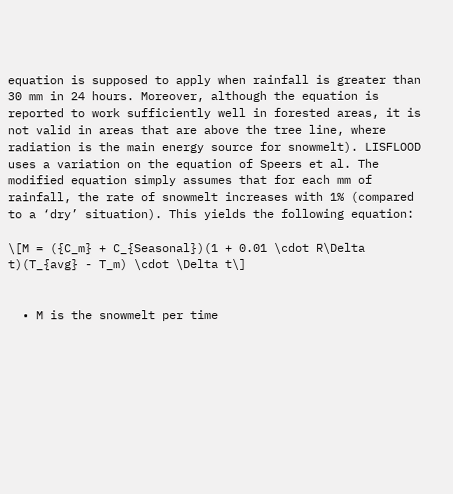equation is supposed to apply when rainfall is greater than 30 mm in 24 hours. Moreover, although the equation is reported to work sufficiently well in forested areas, it is not valid in areas that are above the tree line, where radiation is the main energy source for snowmelt). LISFLOOD uses a variation on the equation of Speers et al. The modified equation simply assumes that for each mm of rainfall, the rate of snowmelt increases with 1% (compared to a ‘dry’ situation). This yields the following equation:

\[M = ({C_m} + C_{Seasonal})(1 + 0.01 \cdot R\Delta t)(T_{avg} - T_m) \cdot \Delta t\]


  • M is the snowmelt per time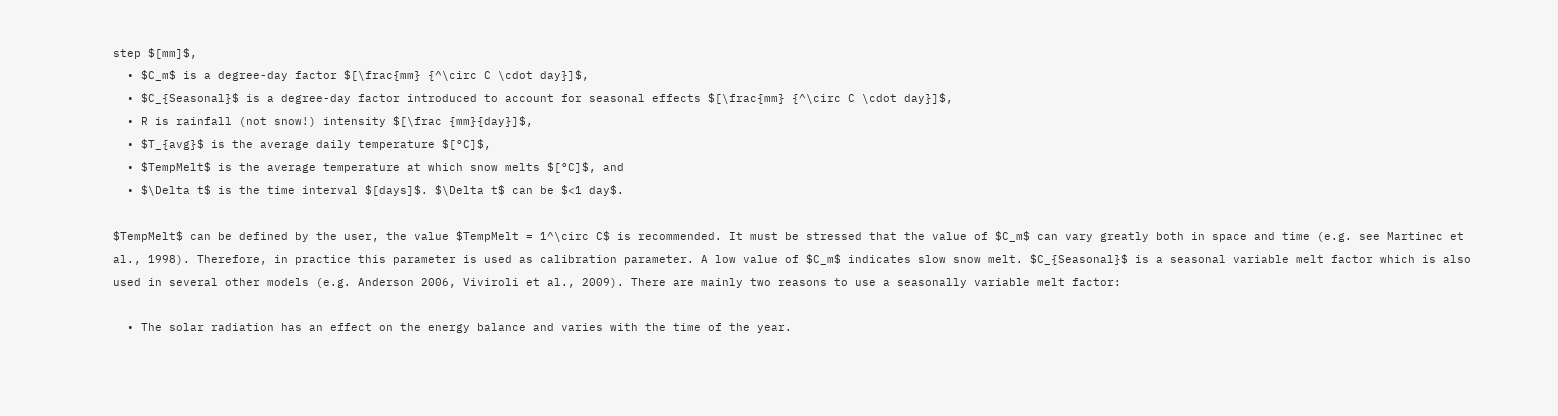step $[mm]$,
  • $C_m$ is a degree-day factor $[\frac{mm} {^\circ C \cdot day}]$,
  • $C_{Seasonal}$ is a degree-day factor introduced to account for seasonal effects $[\frac{mm} {^\circ C \cdot day}]$,
  • R is rainfall (not snow!) intensity $[\frac {mm}{day}]$,
  • $T_{avg}$ is the average daily temperature $[°C]$,
  • $TempMelt$ is the average temperature at which snow melts $[°C]$, and
  • $\Delta t$ is the time interval $[days]$. $\Delta t$ can be $<1 day$.

$TempMelt$ can be defined by the user, the value $TempMelt = 1^\circ C$ is recommended. It must be stressed that the value of $C_m$ can vary greatly both in space and time (e.g. see Martinec et al., 1998). Therefore, in practice this parameter is used as calibration parameter. A low value of $C_m$ indicates slow snow melt. $C_{Seasonal}$ is a seasonal variable melt factor which is also used in several other models (e.g. Anderson 2006, Viviroli et al., 2009). There are mainly two reasons to use a seasonally variable melt factor:

  • The solar radiation has an effect on the energy balance and varies with the time of the year.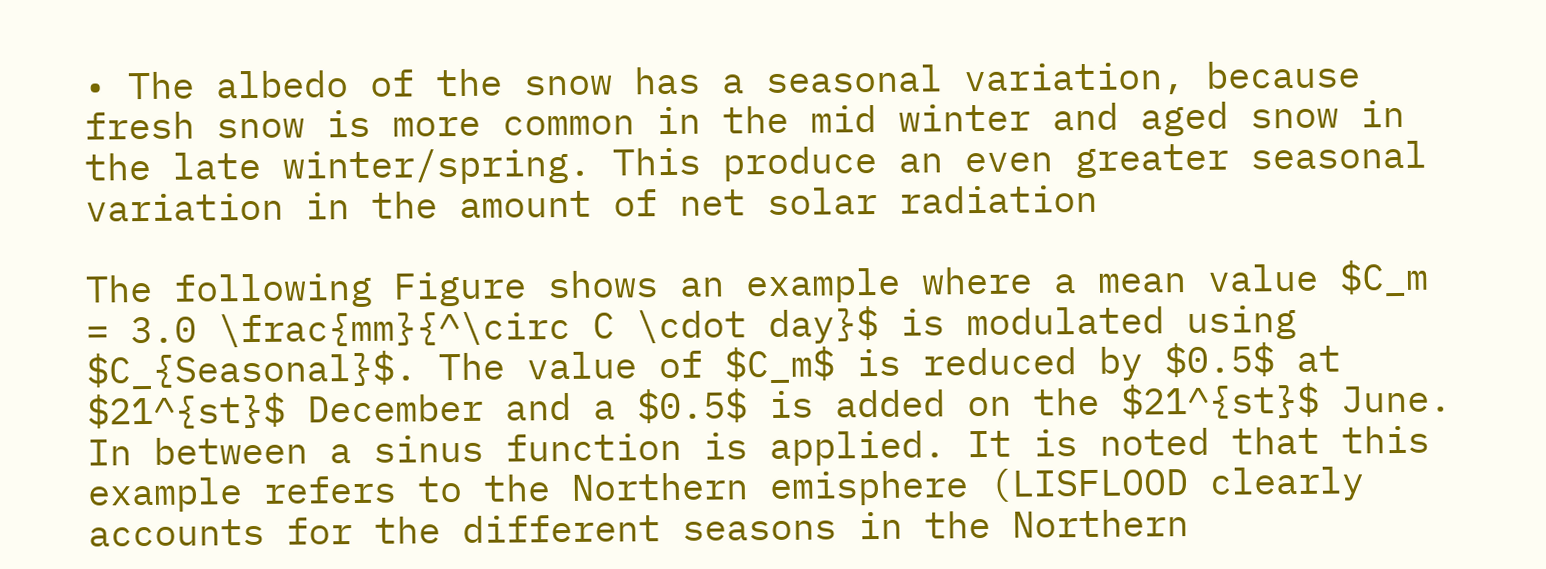• The albedo of the snow has a seasonal variation, because fresh snow is more common in the mid winter and aged snow in the late winter/spring. This produce an even greater seasonal variation in the amount of net solar radiation

The following Figure shows an example where a mean value $C_m = 3.0 \frac{mm}{^\circ C \cdot day}$ is modulated using $C_{Seasonal}$. The value of $C_m$ is reduced by $0.5$ at $21^{st}$ December and a $0.5$ is added on the $21^{st}$ June. In between a sinus function is applied. It is noted that this example refers to the Northern emisphere (LISFLOOD clearly accounts for the different seasons in the Northern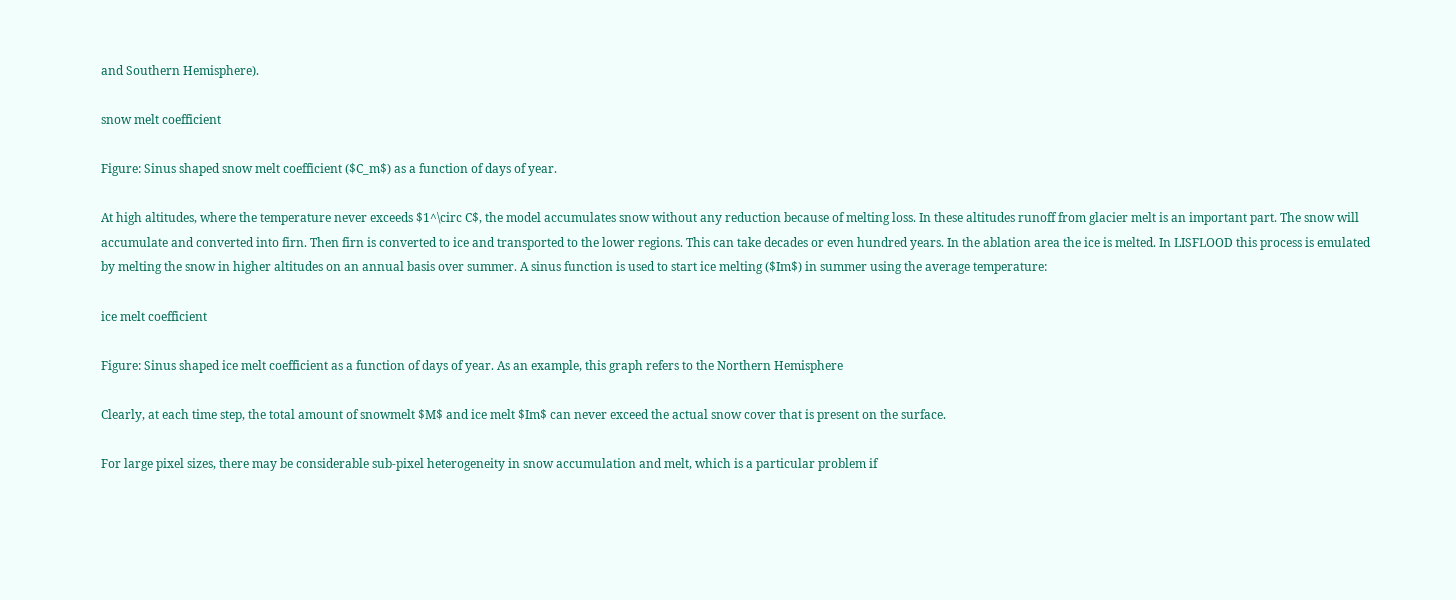and Southern Hemisphere).

snow melt coefficient

Figure: Sinus shaped snow melt coefficient ($C_m$) as a function of days of year.

At high altitudes, where the temperature never exceeds $1^\circ C$, the model accumulates snow without any reduction because of melting loss. In these altitudes runoff from glacier melt is an important part. The snow will accumulate and converted into firn. Then firn is converted to ice and transported to the lower regions. This can take decades or even hundred years. In the ablation area the ice is melted. In LISFLOOD this process is emulated by melting the snow in higher altitudes on an annual basis over summer. A sinus function is used to start ice melting ($Im$) in summer using the average temperature:

ice melt coefficient

Figure: Sinus shaped ice melt coefficient as a function of days of year. As an example, this graph refers to the Northern Hemisphere

Clearly, at each time step, the total amount of snowmelt $M$ and ice melt $Im$ can never exceed the actual snow cover that is present on the surface.

For large pixel sizes, there may be considerable sub-pixel heterogeneity in snow accumulation and melt, which is a particular problem if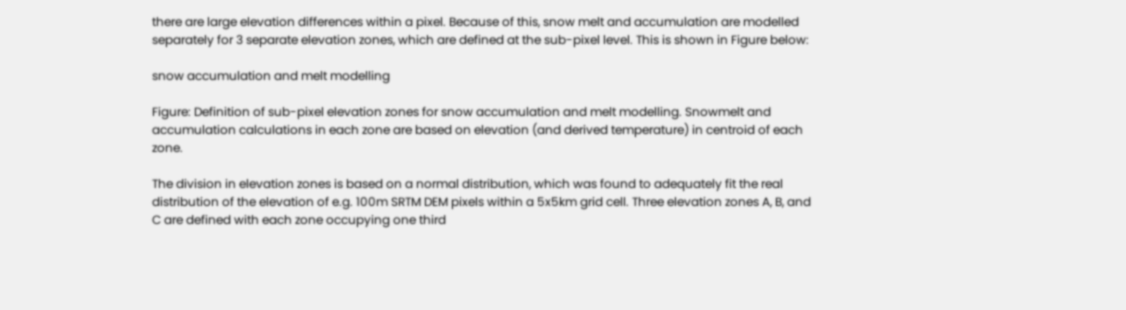there are large elevation differences within a pixel. Because of this, snow melt and accumulation are modelled separately for 3 separate elevation zones, which are defined at the sub-pixel level. This is shown in Figure below:

snow accumulation and melt modelling

Figure: Definition of sub-pixel elevation zones for snow accumulation and melt modelling. Snowmelt and accumulation calculations in each zone are based on elevation (and derived temperature) in centroid of each zone.

The division in elevation zones is based on a normal distribution, which was found to adequately fit the real distribution of the elevation of e.g. 100m SRTM DEM pixels within a 5x5km grid cell. Three elevation zones A, B, and C are defined with each zone occupying one third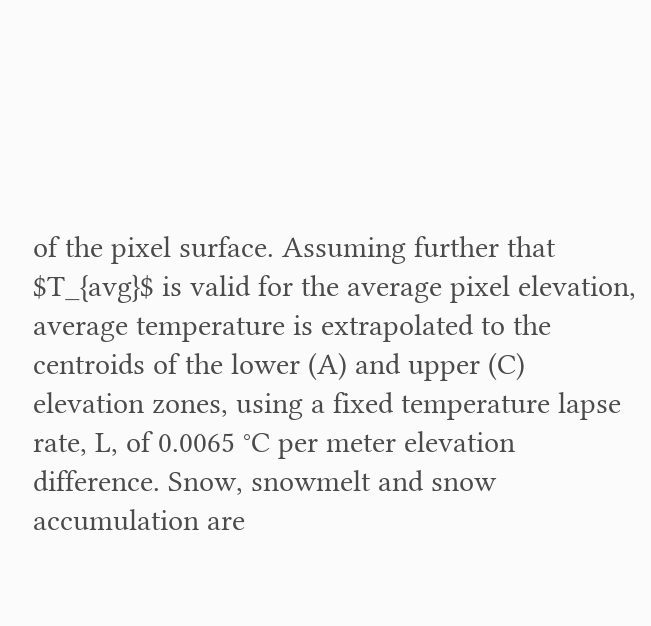of the pixel surface. Assuming further that $T_{avg}$ is valid for the average pixel elevation, average temperature is extrapolated to the centroids of the lower (A) and upper (C) elevation zones, using a fixed temperature lapse rate, L, of 0.0065 °C per meter elevation difference. Snow, snowmelt and snow accumulation are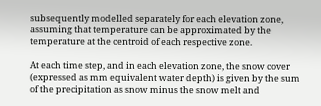subsequently modelled separately for each elevation zone, assuming that temperature can be approximated by the temperature at the centroid of each respective zone.

At each time step, and in each elevation zone, the snow cover (expressed as mm equivalent water depth) is given by the sum of the precipitation as snow minus the snow melt and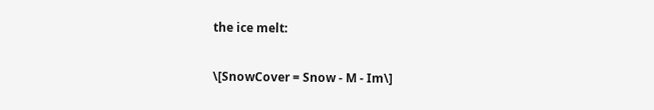the ice melt:

\[SnowCover = Snow - M - Im\]